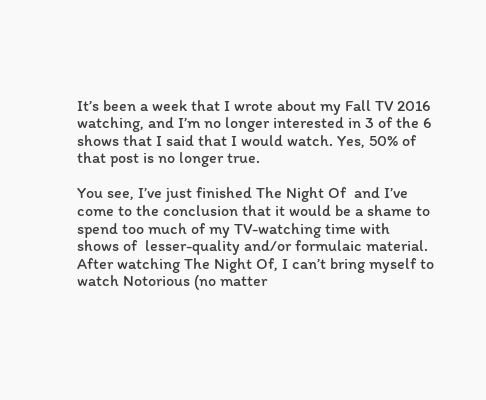It’s been a week that I wrote about my Fall TV 2016 watching, and I’m no longer interested in 3 of the 6 shows that I said that I would watch. Yes, 50% of that post is no longer true.

You see, I’ve just finished The Night Of  and I’ve come to the conclusion that it would be a shame to spend too much of my TV-watching time with shows of  lesser-quality and/or formulaic material. After watching The Night Of, I can’t bring myself to watch Notorious (no matter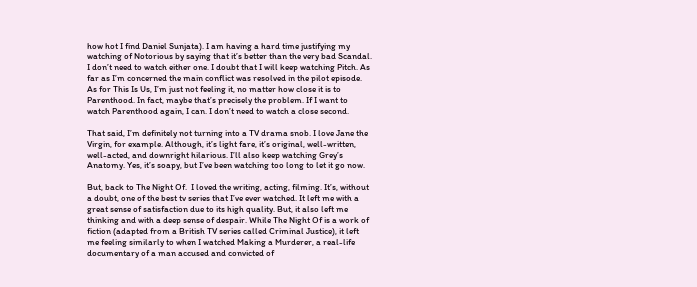how hot I find Daniel Sunjata). I am having a hard time justifying my watching of Notorious by saying that it’s better than the very bad Scandal. I don’t need to watch either one. I doubt that I will keep watching Pitch. As far as I’m concerned the main conflict was resolved in the pilot episode. As for This Is Us, I’m just not feeling it, no matter how close it is to Parenthood. In fact, maybe that’s precisely the problem. If I want to watch Parenthood again, I can. I don’t need to watch a close second.

That said, I’m definitely not turning into a TV drama snob. I love Jane the Virgin, for example. Although, it’s light fare, it’s original, well-written, well-acted, and downright hilarious. I’ll also keep watching Grey’s Anatomy. Yes, it’s soapy, but I’ve been watching too long to let it go now.

But, back to The Night Of.  I loved the writing, acting, filming. It’s, without a doubt, one of the best tv series that I’ve ever watched. It left me with a great sense of satisfaction due to its high quality. But, it also left me thinking and with a deep sense of despair. While The Night Of is a work of fiction (adapted from a British TV series called Criminal Justice), it left me feeling similarly to when I watched Making a Murderer, a real-life documentary of a man accused and convicted of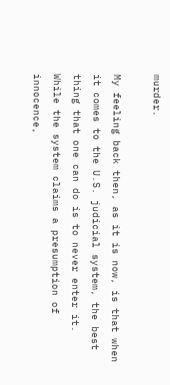murder.

My feeling back then, as it is now, is that when it comes to the U.S. judicial system, the best thing that one can do is to never enter it. While the system claims a presumption of innocence,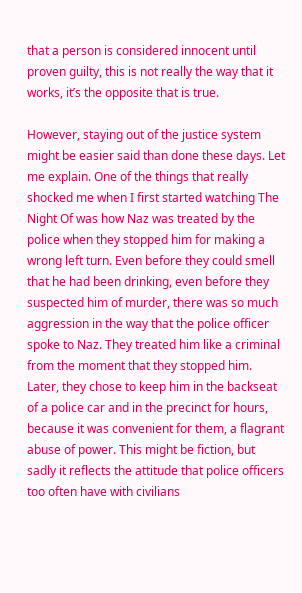that a person is considered innocent until proven guilty, this is not really the way that it works, it’s the opposite that is true.

However, staying out of the justice system might be easier said than done these days. Let me explain. One of the things that really shocked me when I first started watching The Night Of was how Naz was treated by the police when they stopped him for making a wrong left turn. Even before they could smell that he had been drinking, even before they suspected him of murder, there was so much aggression in the way that the police officer spoke to Naz. They treated him like a criminal from the moment that they stopped him. Later, they chose to keep him in the backseat of a police car and in the precinct for hours, because it was convenient for them, a flagrant abuse of power. This might be fiction, but sadly it reflects the attitude that police officers too often have with civilians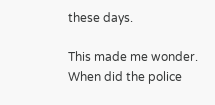these days.

This made me wonder. When did the police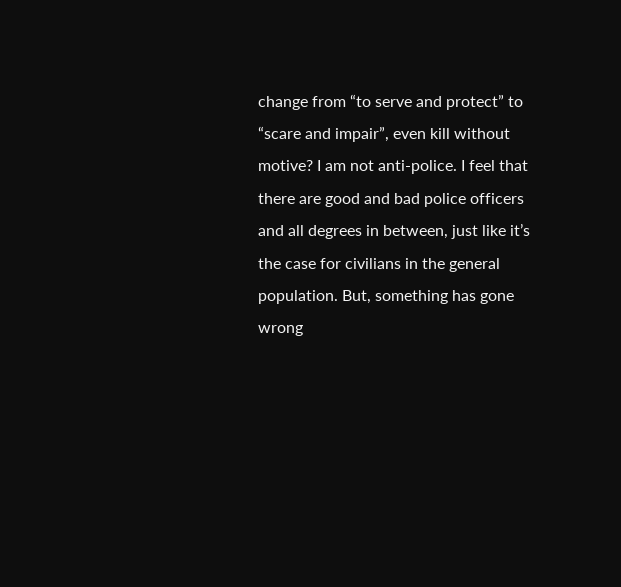change from “to serve and protect” to “scare and impair”, even kill without motive? I am not anti-police. I feel that there are good and bad police officers and all degrees in between, just like it’s the case for civilians in the general population. But, something has gone wrong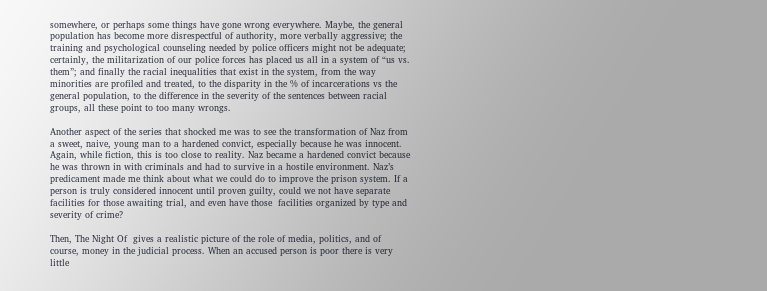somewhere, or perhaps some things have gone wrong everywhere. Maybe, the general population has become more disrespectful of authority, more verbally aggressive; the training and psychological counseling needed by police officers might not be adequate; certainly, the militarization of our police forces has placed us all in a system of “us vs. them”; and finally the racial inequalities that exist in the system, from the way minorities are profiled and treated, to the disparity in the % of incarcerations vs the general population, to the difference in the severity of the sentences between racial groups, all these point to too many wrongs.

Another aspect of the series that shocked me was to see the transformation of Naz from a sweet, naive, young man to a hardened convict, especially because he was innocent. Again, while fiction, this is too close to reality. Naz became a hardened convict because he was thrown in with criminals and had to survive in a hostile environment. Naz’s predicament made me think about what we could do to improve the prison system. If a person is truly considered innocent until proven guilty, could we not have separate facilities for those awaiting trial, and even have those  facilities organized by type and severity of crime?

Then, The Night Of  gives a realistic picture of the role of media, politics, and of course, money in the judicial process. When an accused person is poor there is very little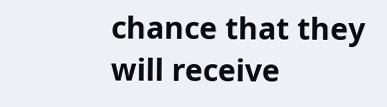chance that they will receive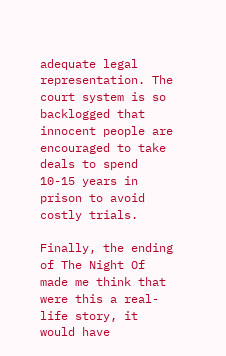adequate legal representation. The court system is so backlogged that innocent people are encouraged to take deals to spend 10-15 years in prison to avoid costly trials.

Finally, the ending of The Night Of made me think that were this a real-life story, it would have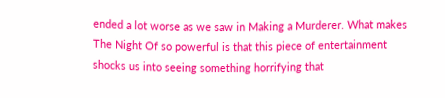ended a lot worse as we saw in Making a Murderer. What makes The Night Of so powerful is that this piece of entertainment shocks us into seeing something horrifying that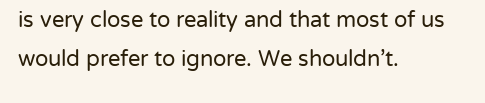is very close to reality and that most of us would prefer to ignore. We shouldn’t.